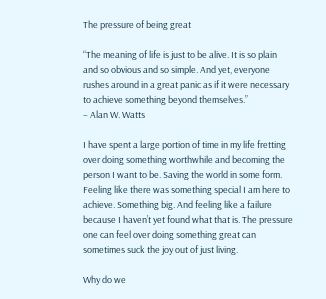The pressure of being great

“The meaning of life is just to be alive. It is so plain and so obvious and so simple. And yet, everyone rushes around in a great panic as if it were necessary to achieve something beyond themselves.”
– Alan W. Watts

I have spent a large portion of time in my life fretting over doing something worthwhile and becoming the person I want to be. Saving the world in some form. Feeling like there was something special I am here to achieve. Something big. And feeling like a failure because I haven’t yet found what that is. The pressure one can feel over doing something great can sometimes suck the joy out of just living.

Why do we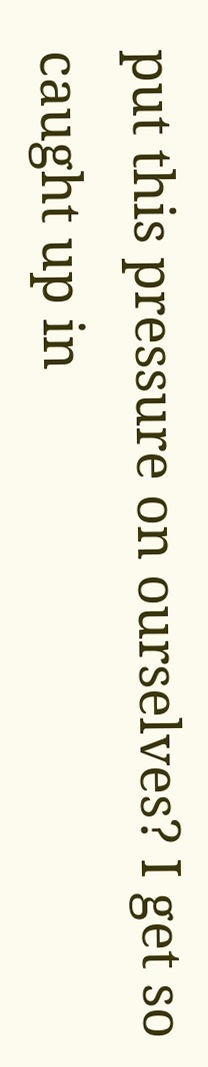put this pressure on ourselves? I get so caught up in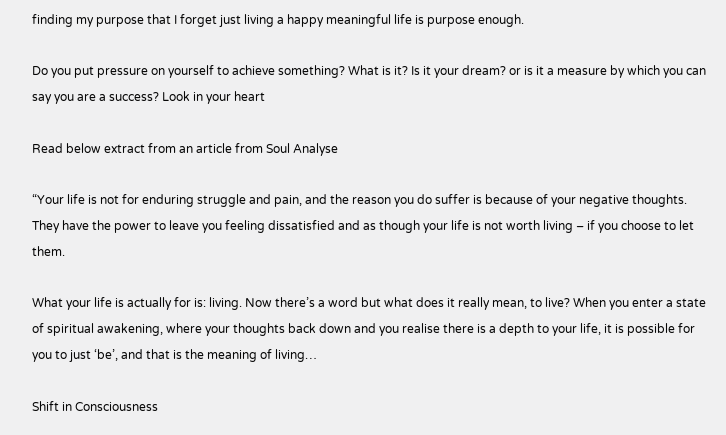finding my purpose that I forget just living a happy meaningful life is purpose enough.

Do you put pressure on yourself to achieve something? What is it? Is it your dream? or is it a measure by which you can say you are a success? Look in your heart

Read below extract from an article from Soul Analyse

“Your life is not for enduring struggle and pain, and the reason you do suffer is because of your negative thoughts. They have the power to leave you feeling dissatisfied and as though your life is not worth living – if you choose to let them.

What your life is actually for is: living. Now there’s a word but what does it really mean, to live? When you enter a state of spiritual awakening, where your thoughts back down and you realise there is a depth to your life, it is possible for you to just ‘be’, and that is the meaning of living…

Shift in Consciousness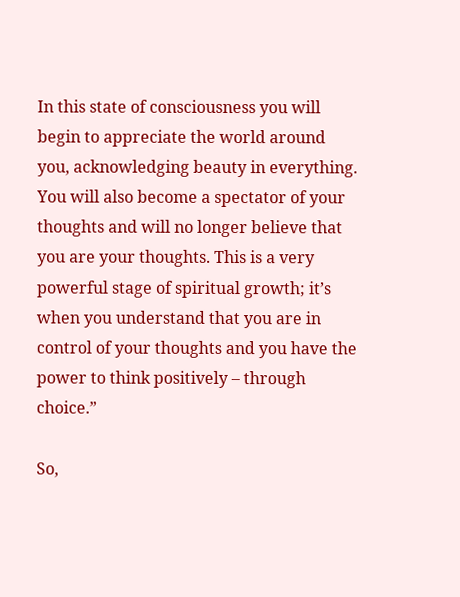In this state of consciousness you will begin to appreciate the world around you, acknowledging beauty in everything. You will also become a spectator of your thoughts and will no longer believe that you are your thoughts. This is a very powerful stage of spiritual growth; it’s when you understand that you are in control of your thoughts and you have the power to think positively – through choice.”

So,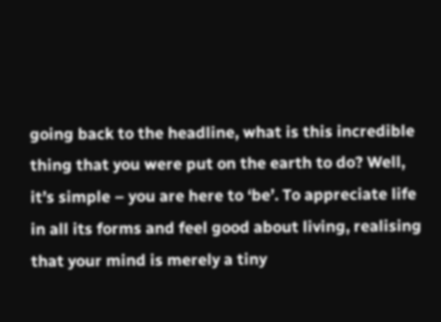going back to the headline, what is this incredible thing that you were put on the earth to do? Well, it’s simple – you are here to ‘be’. To appreciate life in all its forms and feel good about living, realising that your mind is merely a tiny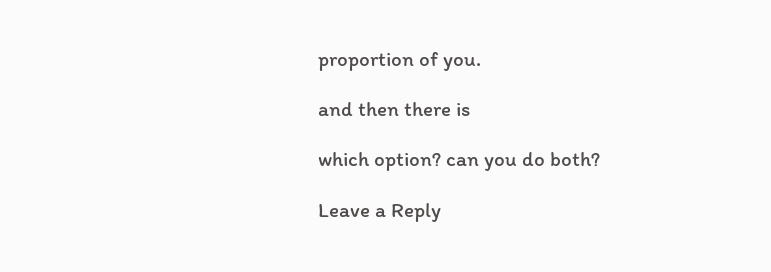proportion of you.

and then there is

which option? can you do both?

Leave a Reply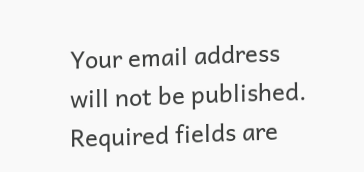Your email address will not be published. Required fields are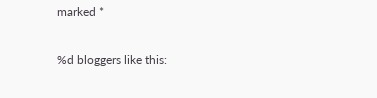marked *

%d bloggers like this: